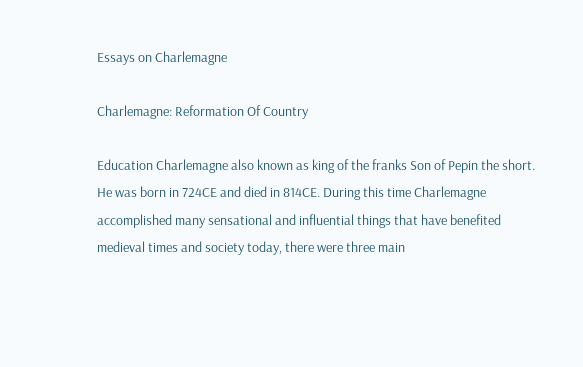Essays on Charlemagne

Charlemagne: Reformation Of Country

Education Charlemagne also known as king of the franks Son of Pepin the short. He was born in 724CE and died in 814CE. During this time Charlemagne accomplished many sensational and influential things that have benefited medieval times and society today, there were three main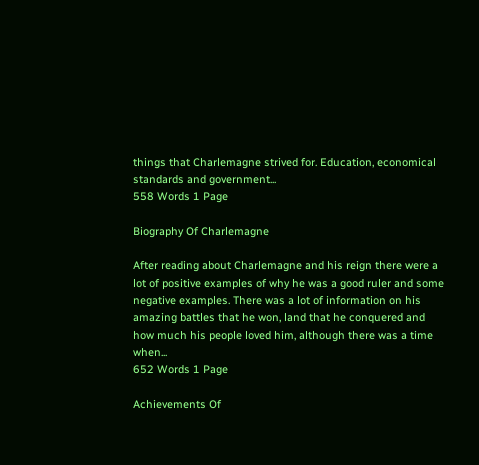things that Charlemagne strived for. Education, economical standards and government...
558 Words 1 Page

Biography Of Charlemagne

After reading about Charlemagne and his reign there were a lot of positive examples of why he was a good ruler and some negative examples. There was a lot of information on his amazing battles that he won, land that he conquered and how much his people loved him, although there was a time when...
652 Words 1 Page

Achievements Of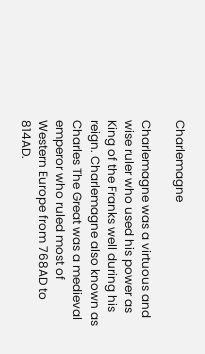Charlemagne

Charlemagne was a virtuous and wise ruler who used his power as King of the Franks well during his reign. Charlemagne also known as Charles The Great was a medieval emperor who ruled most of Western Europe from 768AD to 814AD.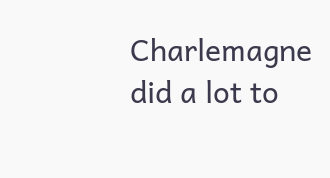Charlemagne did a lot to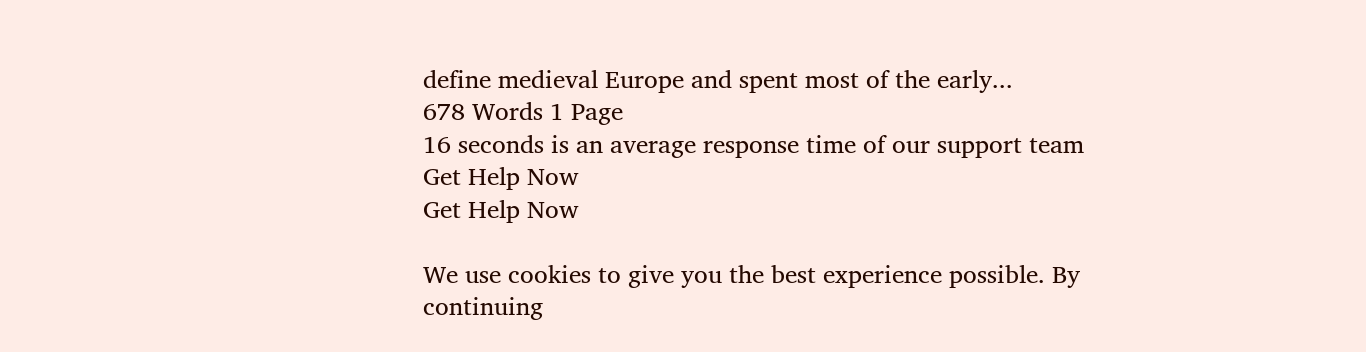define medieval Europe and spent most of the early...
678 Words 1 Page
16 seconds is an average response time of our support team Get Help Now
Get Help Now

We use cookies to give you the best experience possible. By continuing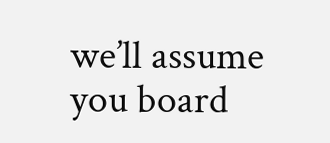we’ll assume you board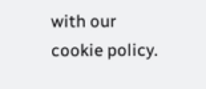with our cookie policy.